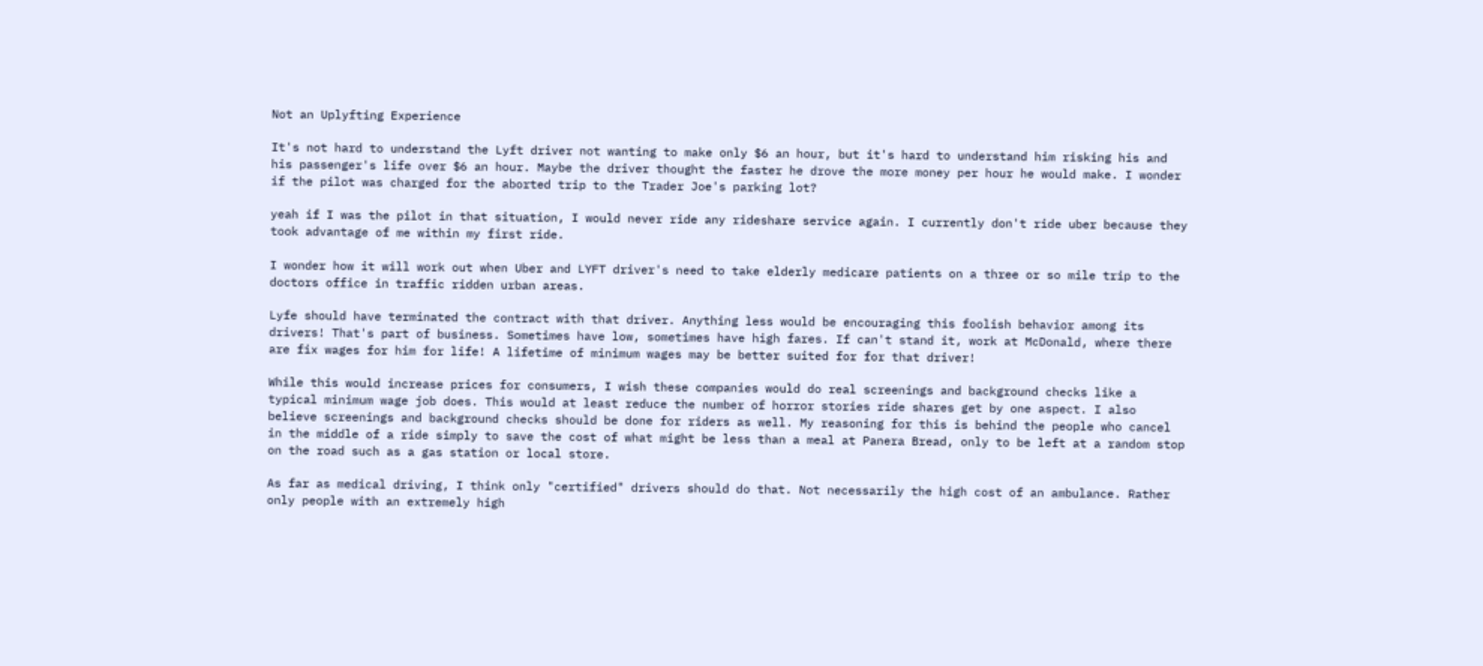Not an Uplyfting Experience

It's not hard to understand the Lyft driver not wanting to make only $6 an hour, but it's hard to understand him risking his and his passenger's life over $6 an hour. Maybe the driver thought the faster he drove the more money per hour he would make. I wonder if the pilot was charged for the aborted trip to the Trader Joe's parking lot?

yeah if I was the pilot in that situation, I would never ride any rideshare service again. I currently don't ride uber because they took advantage of me within my first ride.

I wonder how it will work out when Uber and LYFT driver's need to take elderly medicare patients on a three or so mile trip to the doctors office in traffic ridden urban areas.

Lyfe should have terminated the contract with that driver. Anything less would be encouraging this foolish behavior among its drivers! That's part of business. Sometimes have low, sometimes have high fares. If can't stand it, work at McDonald, where there are fix wages for him for life! A lifetime of minimum wages may be better suited for for that driver!

While this would increase prices for consumers, I wish these companies would do real screenings and background checks like a typical minimum wage job does. This would at least reduce the number of horror stories ride shares get by one aspect. I also believe screenings and background checks should be done for riders as well. My reasoning for this is behind the people who cancel in the middle of a ride simply to save the cost of what might be less than a meal at Panera Bread, only to be left at a random stop on the road such as a gas station or local store.

As far as medical driving, I think only "certified" drivers should do that. Not necessarily the high cost of an ambulance. Rather only people with an extremely high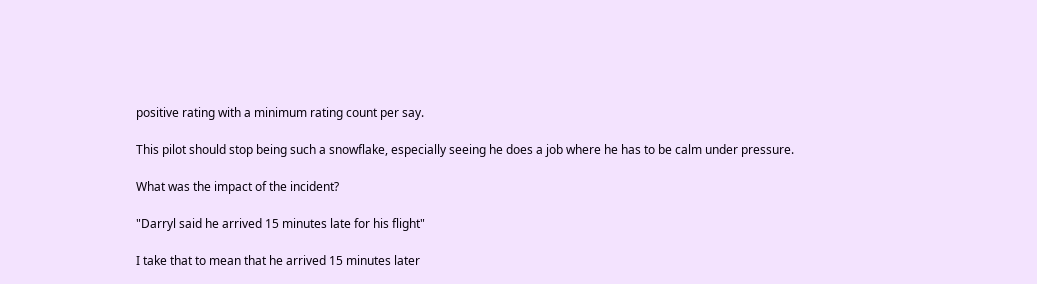positive rating with a minimum rating count per say.

This pilot should stop being such a snowflake, especially seeing he does a job where he has to be calm under pressure.

What was the impact of the incident?

"Darryl said he arrived 15 minutes late for his flight"

I take that to mean that he arrived 15 minutes later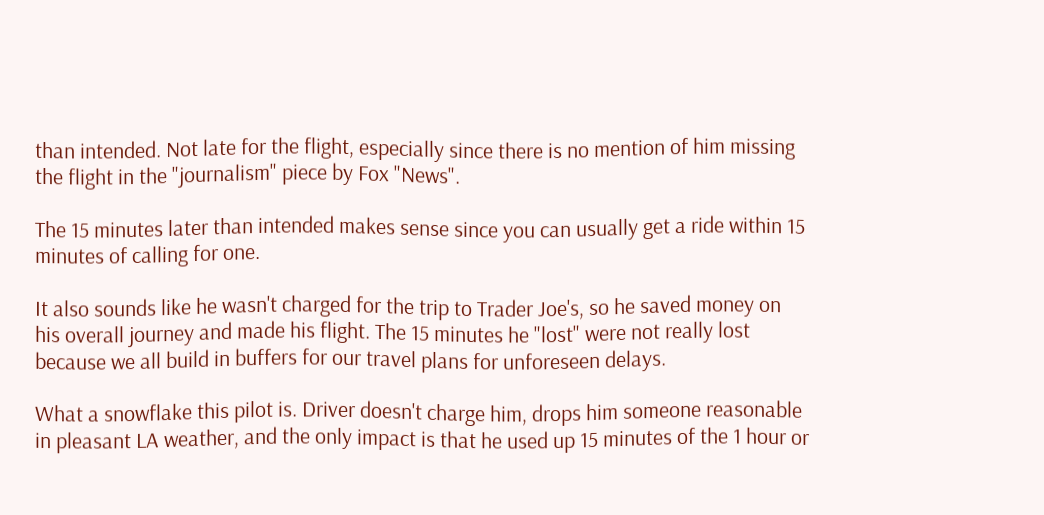than intended. Not late for the flight, especially since there is no mention of him missing the flight in the "journalism" piece by Fox "News".

The 15 minutes later than intended makes sense since you can usually get a ride within 15 minutes of calling for one.

It also sounds like he wasn't charged for the trip to Trader Joe's, so he saved money on his overall journey and made his flight. The 15 minutes he "lost" were not really lost because we all build in buffers for our travel plans for unforeseen delays.

What a snowflake this pilot is. Driver doesn't charge him, drops him someone reasonable in pleasant LA weather, and the only impact is that he used up 15 minutes of the 1 hour or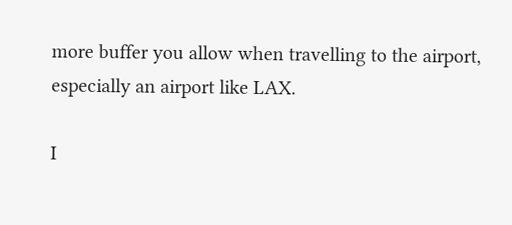more buffer you allow when travelling to the airport, especially an airport like LAX.

I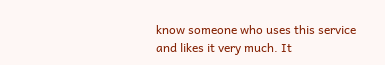know someone who uses this service and likes it very much. It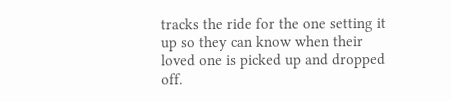tracks the ride for the one setting it up so they can know when their loved one is picked up and dropped off.